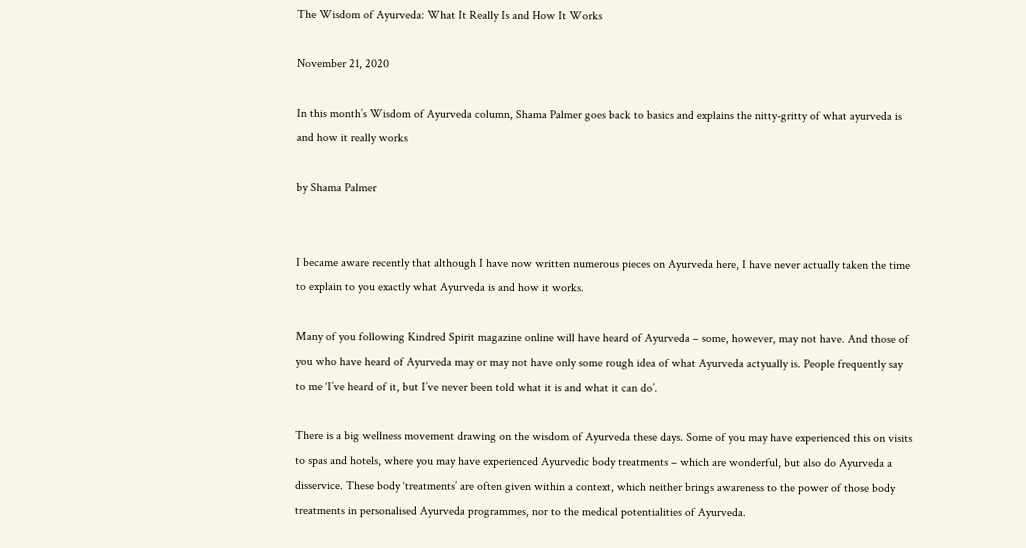The Wisdom of Ayurveda: What It Really Is and How It Works

November 21, 2020

In this month’s Wisdom of Ayurveda column, Shama Palmer goes back to basics and explains the nitty-gritty of what ayurveda is and how it really works

by Shama Palmer


I became aware recently that although I have now written numerous pieces on Ayurveda here, I have never actually taken the time to explain to you exactly what Ayurveda is and how it works.

Many of you following Kindred Spirit magazine online will have heard of Ayurveda – some, however, may not have. And those of you who have heard of Ayurveda may or may not have only some rough idea of what Ayurveda actyually is. People frequently say to me ‘I’ve heard of it, but I’ve never been told what it is and what it can do’.

There is a big wellness movement drawing on the wisdom of Ayurveda these days. Some of you may have experienced this on visits to spas and hotels, where you may have experienced Ayurvedic body treatments – which are wonderful, but also do Ayurveda a disservice. These body ‘treatments’ are often given within a context, which neither brings awareness to the power of those body treatments in personalised Ayurveda programmes, nor to the medical potentialities of Ayurveda.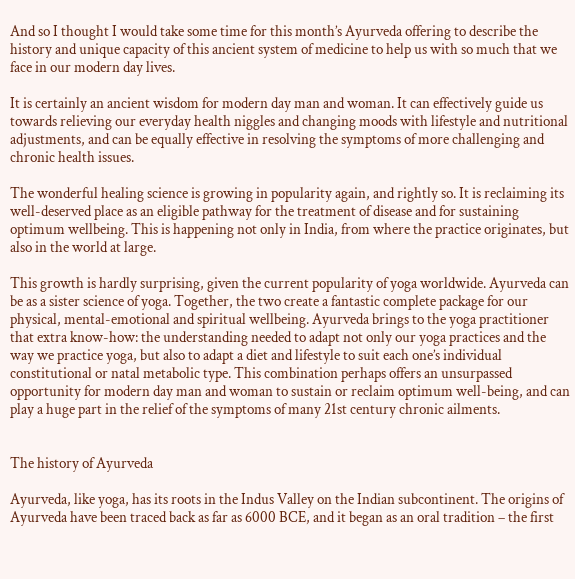And so I thought I would take some time for this month’s Ayurveda offering to describe the history and unique capacity of this ancient system of medicine to help us with so much that we face in our modern day lives.

It is certainly an ancient wisdom for modern day man and woman. It can effectively guide us towards relieving our everyday health niggles and changing moods with lifestyle and nutritional adjustments, and can be equally effective in resolving the symptoms of more challenging and chronic health issues.

The wonderful healing science is growing in popularity again, and rightly so. It is reclaiming its well-deserved place as an eligible pathway for the treatment of disease and for sustaining optimum wellbeing. This is happening not only in India, from where the practice originates, but also in the world at large.

This growth is hardly surprising, given the current popularity of yoga worldwide. Ayurveda can be as a sister science of yoga. Together, the two create a fantastic complete package for our physical, mental-emotional and spiritual wellbeing. Ayurveda brings to the yoga practitioner that extra know-how: the understanding needed to adapt not only our yoga practices and the way we practice yoga, but also to adapt a diet and lifestyle to suit each one’s individual constitutional or natal metabolic type. This combination perhaps offers an unsurpassed opportunity for modern day man and woman to sustain or reclaim optimum well-being, and can play a huge part in the relief of the symptoms of many 21st century chronic ailments.


The history of Ayurveda

Ayurveda, like yoga, has its roots in the Indus Valley on the Indian subcontinent. The origins of Ayurveda have been traced back as far as 6000 BCE, and it began as an oral tradition – the first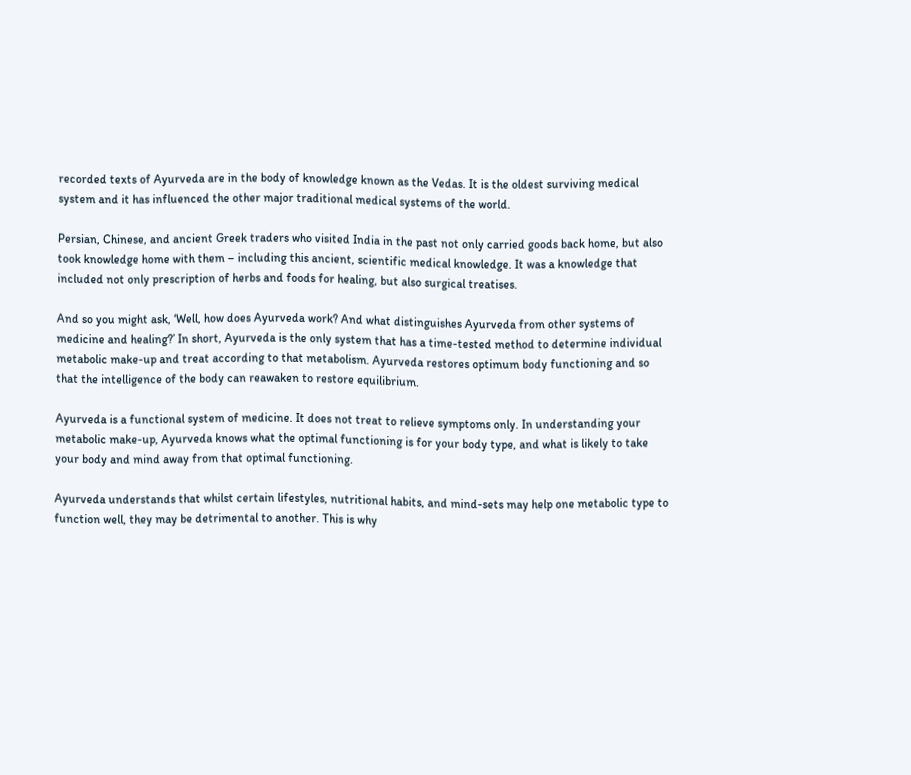recorded texts of Ayurveda are in the body of knowledge known as the Vedas. It is the oldest surviving medical system and it has influenced the other major traditional medical systems of the world.

Persian, Chinese, and ancient Greek traders who visited India in the past not only carried goods back home, but also took knowledge home with them – including this ancient, scientific medical knowledge. It was a knowledge that included not only prescription of herbs and foods for healing, but also surgical treatises.

And so you might ask, ‘Well, how does Ayurveda work? And what distinguishes Ayurveda from other systems of medicine and healing?’ In short, Ayurveda is the only system that has a time-tested method to determine individual metabolic make-up and treat according to that metabolism. Ayurveda restores optimum body functioning and so that the intelligence of the body can reawaken to restore equilibrium.

Ayurveda is a functional system of medicine. It does not treat to relieve symptoms only. In understanding your metabolic make-up, Ayurveda knows what the optimal functioning is for your body type, and what is likely to take your body and mind away from that optimal functioning.

Ayurveda understands that whilst certain lifestyles, nutritional habits, and mind-sets may help one metabolic type to function well, they may be detrimental to another. This is why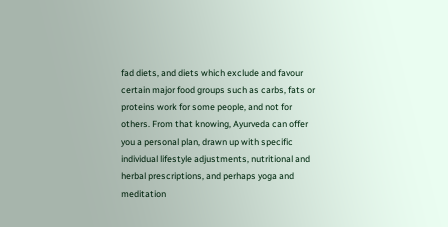fad diets, and diets which exclude and favour certain major food groups such as carbs, fats or proteins work for some people, and not for others. From that knowing, Ayurveda can offer you a personal plan, drawn up with specific individual lifestyle adjustments, nutritional and herbal prescriptions, and perhaps yoga and meditation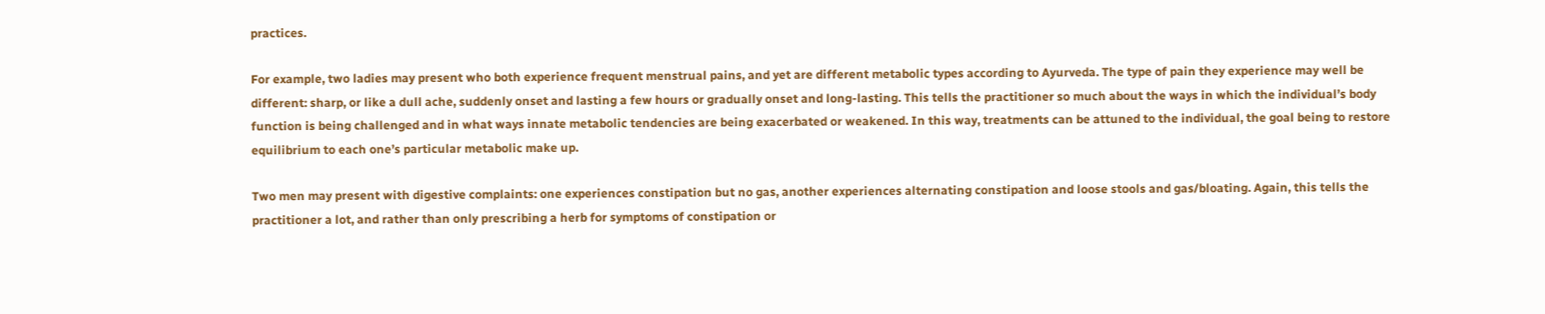practices.

For example, two ladies may present who both experience frequent menstrual pains, and yet are different metabolic types according to Ayurveda. The type of pain they experience may well be different: sharp, or like a dull ache, suddenly onset and lasting a few hours or gradually onset and long-lasting. This tells the practitioner so much about the ways in which the individual’s body function is being challenged and in what ways innate metabolic tendencies are being exacerbated or weakened. In this way, treatments can be attuned to the individual, the goal being to restore equilibrium to each one’s particular metabolic make up.

Two men may present with digestive complaints: one experiences constipation but no gas, another experiences alternating constipation and loose stools and gas/bloating. Again, this tells the practitioner a lot, and rather than only prescribing a herb for symptoms of constipation or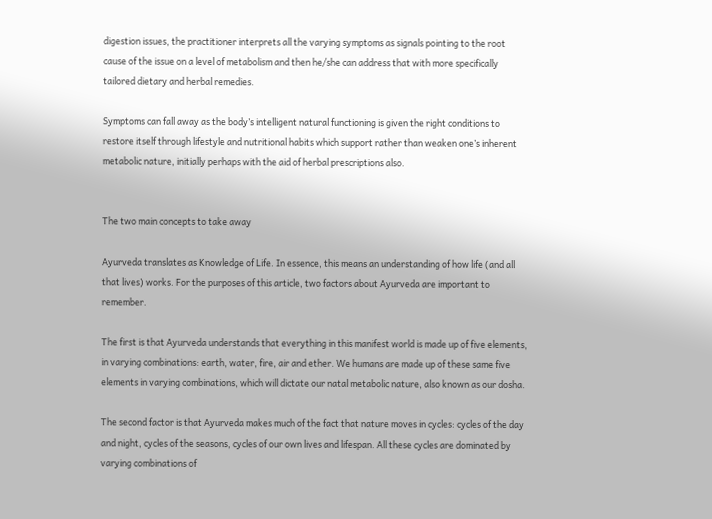digestion issues, the practitioner interprets all the varying symptoms as signals pointing to the root cause of the issue on a level of metabolism and then he/she can address that with more specifically tailored dietary and herbal remedies.

Symptoms can fall away as the body’s intelligent natural functioning is given the right conditions to restore itself through lifestyle and nutritional habits which support rather than weaken one’s inherent metabolic nature, initially perhaps with the aid of herbal prescriptions also.


The two main concepts to take away

Ayurveda translates as Knowledge of Life. In essence, this means an understanding of how life (and all that lives) works. For the purposes of this article, two factors about Ayurveda are important to remember.

The first is that Ayurveda understands that everything in this manifest world is made up of five elements, in varying combinations: earth, water, fire, air and ether. We humans are made up of these same five elements in varying combinations, which will dictate our natal metabolic nature, also known as our dosha.

The second factor is that Ayurveda makes much of the fact that nature moves in cycles: cycles of the day and night, cycles of the seasons, cycles of our own lives and lifespan. All these cycles are dominated by varying combinations of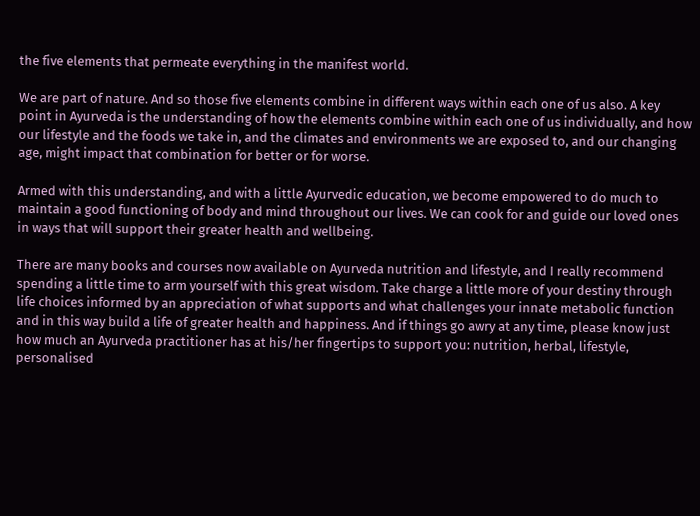the five elements that permeate everything in the manifest world.

We are part of nature. And so those five elements combine in different ways within each one of us also. A key point in Ayurveda is the understanding of how the elements combine within each one of us individually, and how our lifestyle and the foods we take in, and the climates and environments we are exposed to, and our changing age, might impact that combination for better or for worse.

Armed with this understanding, and with a little Ayurvedic education, we become empowered to do much to maintain a good functioning of body and mind throughout our lives. We can cook for and guide our loved ones in ways that will support their greater health and wellbeing.

There are many books and courses now available on Ayurveda nutrition and lifestyle, and I really recommend spending a little time to arm yourself with this great wisdom. Take charge a little more of your destiny through life choices informed by an appreciation of what supports and what challenges your innate metabolic function and in this way build a life of greater health and happiness. And if things go awry at any time, please know just how much an Ayurveda practitioner has at his/her fingertips to support you: nutrition, herbal, lifestyle, personalised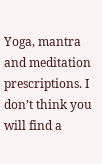Yoga, mantra and meditation prescriptions. I don’t think you will find a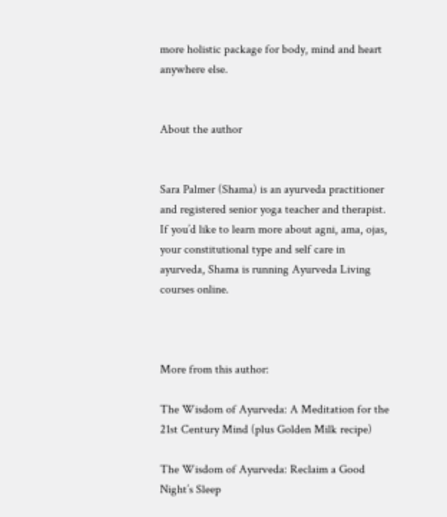more holistic package for body, mind and heart anywhere else.


About the author


Sara Palmer (Shama) is an ayurveda practitioner and registered senior yoga teacher and therapist. If you’d like to learn more about agni, ama, ojas, your constitutional type and self care in ayurveda, Shama is running Ayurveda Living courses online.



More from this author:

The Wisdom of Ayurveda: A Meditation for the 21st Century Mind (plus Golden Milk recipe)

The Wisdom of Ayurveda: Reclaim a Good Night’s Sleep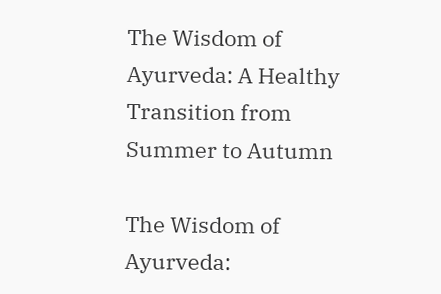The Wisdom of Ayurveda: A Healthy Transition from Summer to Autumn

The Wisdom of Ayurveda: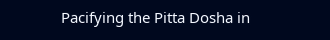Pacifying the Pitta Dosha in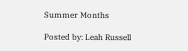Summer Months

Posted by: Leah Russell